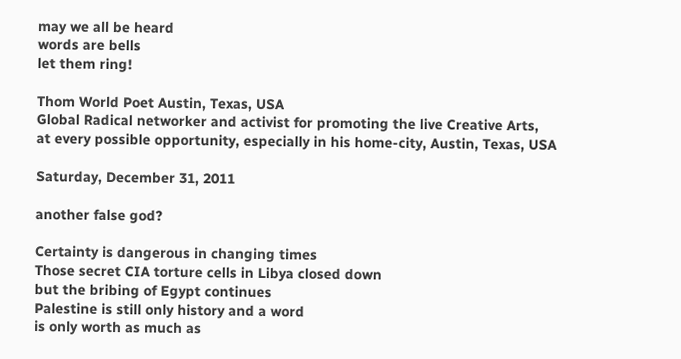may we all be heard
words are bells
let them ring!

Thom World Poet Austin, Texas, USA
Global Radical networker and activist for promoting the live Creative Arts,
at every possible opportunity, especially in his home-city, Austin, Texas, USA

Saturday, December 31, 2011

another false god?

Certainty is dangerous in changing times
Those secret CIA torture cells in Libya closed down
but the bribing of Egypt continues
Palestine is still only history and a word
is only worth as much as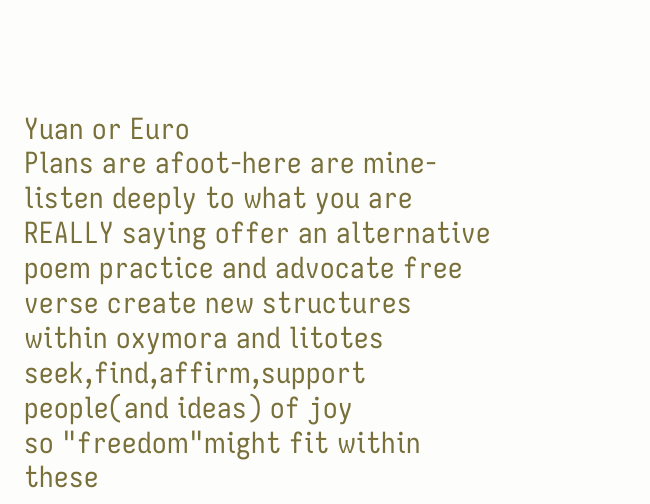Yuan or Euro
Plans are afoot-here are mine- listen deeply to what you are REALLY saying offer an alternative poem practice and advocate free verse create new structures within oxymora and litotes seek,find,affirm,support people(and ideas) of joy
so "freedom"might fit within these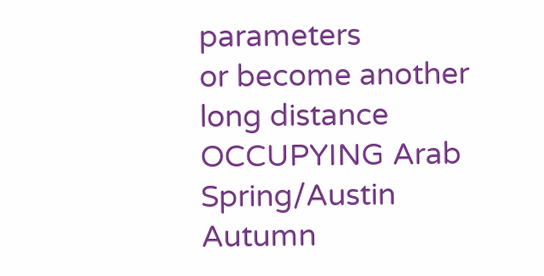parameters
or become another long distance OCCUPYING Arab Spring/Austin Autumn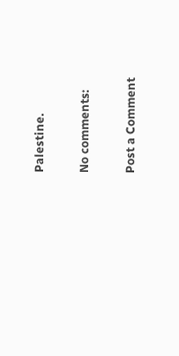Palestine.

No comments:

Post a Comment